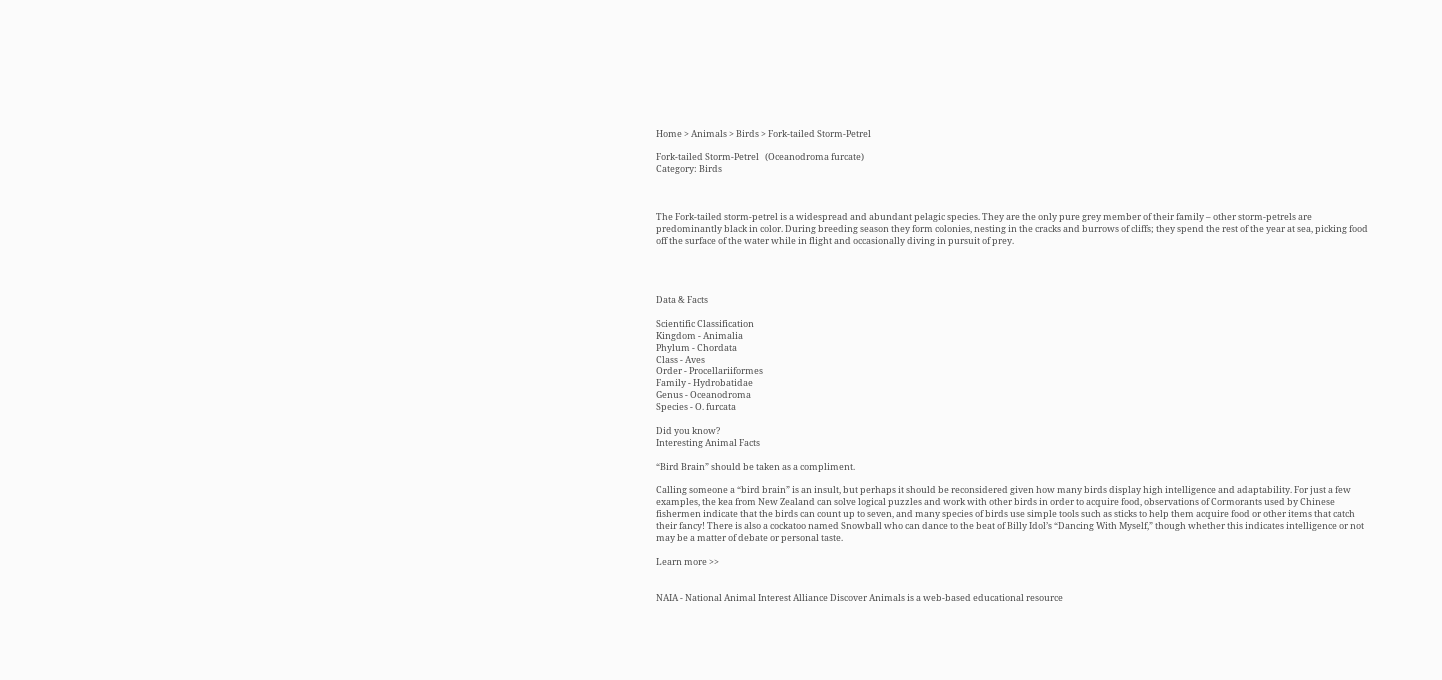Home > Animals > Birds > Fork-tailed Storm-Petrel

Fork-tailed Storm-Petrel   (Oceanodroma furcate)
Category: Birds



The Fork-tailed storm-petrel is a widespread and abundant pelagic species. They are the only pure grey member of their family – other storm-petrels are predominantly black in color. During breeding season they form colonies, nesting in the cracks and burrows of cliffs; they spend the rest of the year at sea, picking food off the surface of the water while in flight and occasionally diving in pursuit of prey.




Data & Facts

Scientific Classification
Kingdom - Animalia
Phylum - Chordata
Class - Aves
Order - Procellariiformes
Family - Hydrobatidae
Genus - Oceanodroma
Species - O. furcata

Did you know?
Interesting Animal Facts

“Bird Brain” should be taken as a compliment.

Calling someone a “bird brain” is an insult, but perhaps it should be reconsidered given how many birds display high intelligence and adaptability. For just a few examples, the kea from New Zealand can solve logical puzzles and work with other birds in order to acquire food, observations of Cormorants used by Chinese fishermen indicate that the birds can count up to seven, and many species of birds use simple tools such as sticks to help them acquire food or other items that catch their fancy! There is also a cockatoo named Snowball who can dance to the beat of Billy Idol’s “Dancing With Myself,” though whether this indicates intelligence or not may be a matter of debate or personal taste.

Learn more >>


NAIA - National Animal Interest Alliance Discover Animals is a web-based educational resource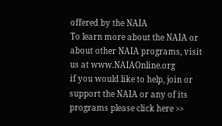offered by the NAIA
To learn more about the NAIA or about other NAIA programs, visit us at www.NAIAOnline.org
if you would like to help, join or support the NAIA or any of its programs please click here >>